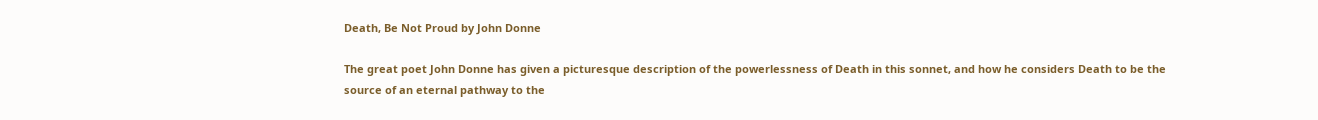Death, Be Not Proud by John Donne

The great poet John Donne has given a picturesque description of the powerlessness of Death in this sonnet, and how he considers Death to be the source of an eternal pathway to the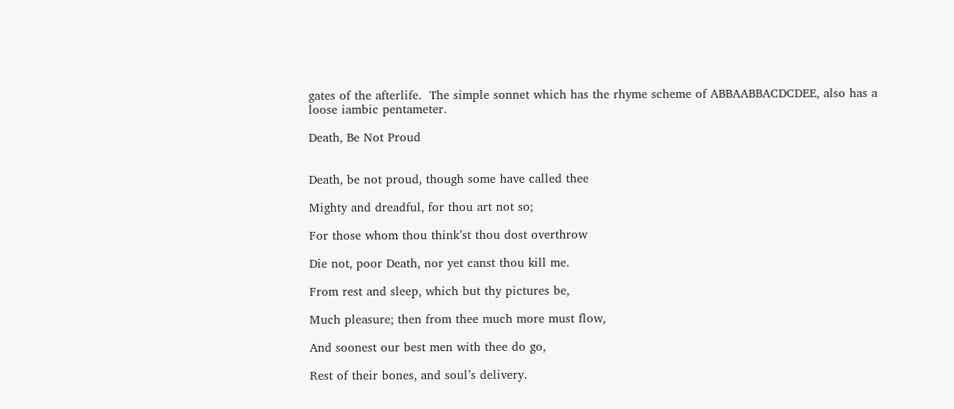gates of the afterlife.  The simple sonnet which has the rhyme scheme of ABBAABBACDCDEE, also has a loose iambic pentameter.

Death, Be Not Proud


Death, be not proud, though some have called thee

Mighty and dreadful, for thou art not so;

For those whom thou think’st thou dost overthrow

Die not, poor Death, nor yet canst thou kill me.

From rest and sleep, which but thy pictures be,

Much pleasure; then from thee much more must flow,

And soonest our best men with thee do go,

Rest of their bones, and soul’s delivery.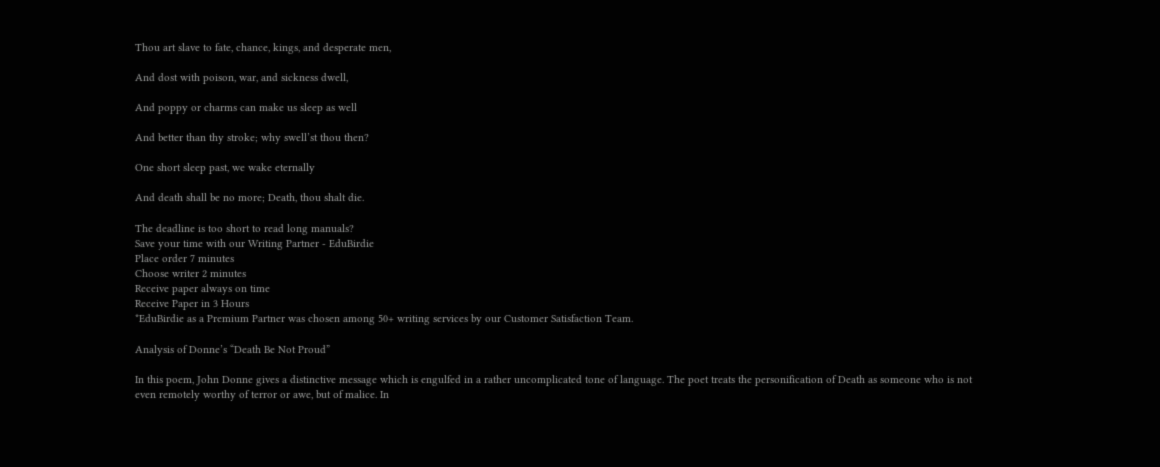Thou art slave to fate, chance, kings, and desperate men,

And dost with poison, war, and sickness dwell,

And poppy or charms can make us sleep as well

And better than thy stroke; why swell’st thou then?

One short sleep past, we wake eternally

And death shall be no more; Death, thou shalt die.

The deadline is too short to read long manuals?
Save your time with our Writing Partner - EduBirdie
Place order 7 minutes
Choose writer 2 minutes
Receive paper always on time
Receive Paper in 3 Hours
*EduBirdie as a Premium Partner was chosen among 50+ writing services by our Customer Satisfaction Team.

Analysis of Donne’s “Death Be Not Proud”

In this poem, John Donne gives a distinctive message which is engulfed in a rather uncomplicated tone of language. The poet treats the personification of Death as someone who is not even remotely worthy of terror or awe, but of malice. In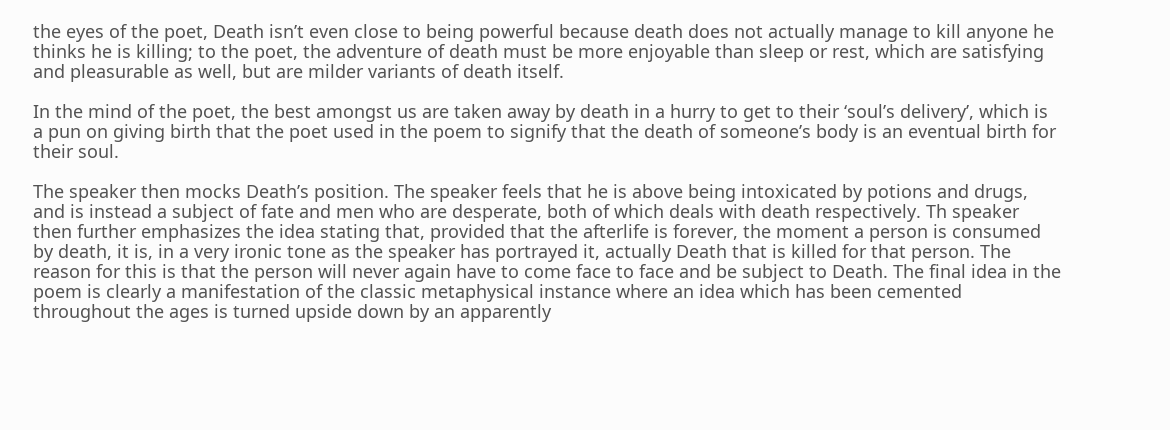the eyes of the poet, Death isn’t even close to being powerful because death does not actually manage to kill anyone he thinks he is killing; to the poet, the adventure of death must be more enjoyable than sleep or rest, which are satisfying and pleasurable as well, but are milder variants of death itself.

In the mind of the poet, the best amongst us are taken away by death in a hurry to get to their ‘soul’s delivery’, which is a pun on giving birth that the poet used in the poem to signify that the death of someone’s body is an eventual birth for their soul.

The speaker then mocks Death’s position. The speaker feels that he is above being intoxicated by potions and drugs, and is instead a subject of fate and men who are desperate, both of which deals with death respectively. Th speaker then further emphasizes the idea stating that, provided that the afterlife is forever, the moment a person is consumed by death, it is, in a very ironic tone as the speaker has portrayed it, actually Death that is killed for that person. The reason for this is that the person will never again have to come face to face and be subject to Death. The final idea in the poem is clearly a manifestation of the classic metaphysical instance where an idea which has been cemented throughout the ages is turned upside down by an apparently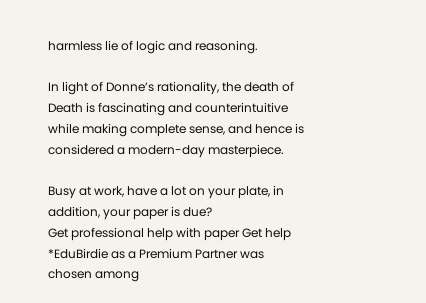harmless lie of logic and reasoning.

In light of Donne’s rationality, the death of Death is fascinating and counterintuitive while making complete sense, and hence is considered a modern-day masterpiece.

Busy at work, have a lot on your plate, in addition, your paper is due?
Get professional help with paper Get help
*EduBirdie as a Premium Partner was chosen among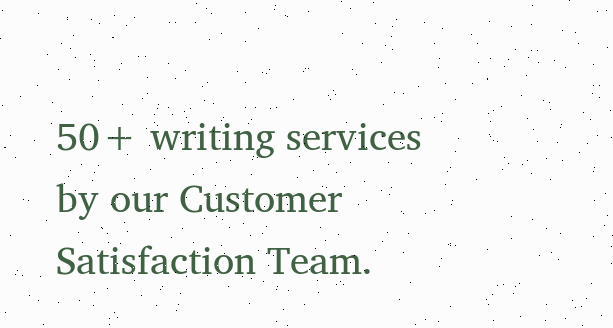50+ writing services by our Customer Satisfaction Team.